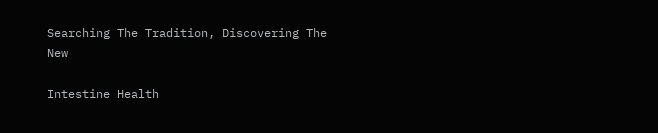Searching The Tradition, Discovering The New

Intestine Health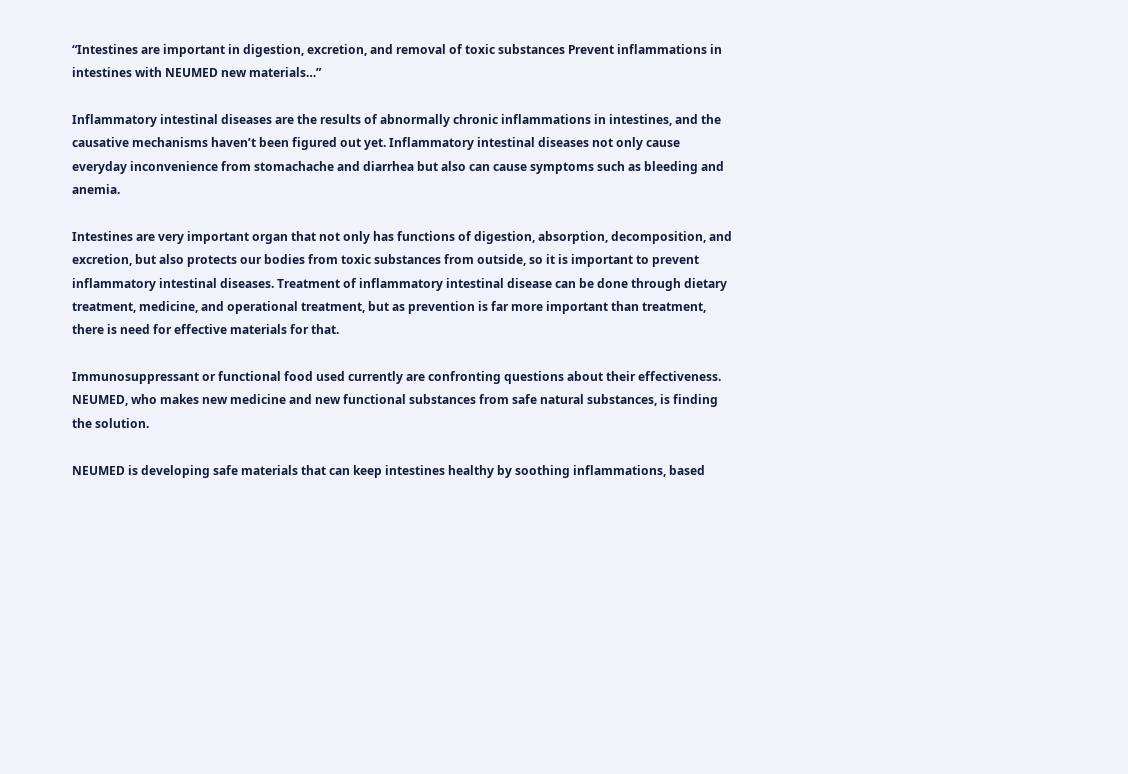“Intestines are important in digestion, excretion, and removal of toxic substances Prevent inflammations in intestines with NEUMED new materials…”

Inflammatory intestinal diseases are the results of abnormally chronic inflammations in intestines, and the causative mechanisms haven’t been figured out yet. Inflammatory intestinal diseases not only cause everyday inconvenience from stomachache and diarrhea but also can cause symptoms such as bleeding and anemia.

Intestines are very important organ that not only has functions of digestion, absorption, decomposition, and excretion, but also protects our bodies from toxic substances from outside, so it is important to prevent inflammatory intestinal diseases. Treatment of inflammatory intestinal disease can be done through dietary treatment, medicine, and operational treatment, but as prevention is far more important than treatment, there is need for effective materials for that.

Immunosuppressant or functional food used currently are confronting questions about their effectiveness. NEUMED, who makes new medicine and new functional substances from safe natural substances, is finding the solution.

NEUMED is developing safe materials that can keep intestines healthy by soothing inflammations, based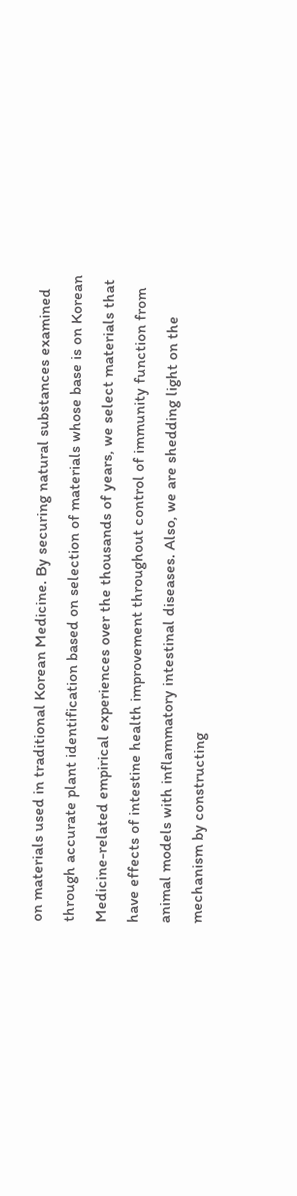on materials used in traditional Korean Medicine. By securing natural substances examined through accurate plant identification based on selection of materials whose base is on Korean Medicine-related empirical experiences over the thousands of years, we select materials that have effects of intestine health improvement throughout control of immunity function from animal models with inflammatory intestinal diseases. Also, we are shedding light on the mechanism by constructing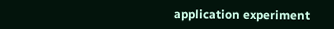application experiment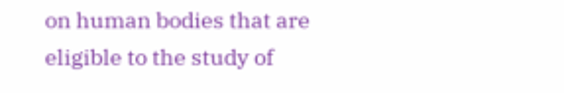on human bodies that are eligible to the study of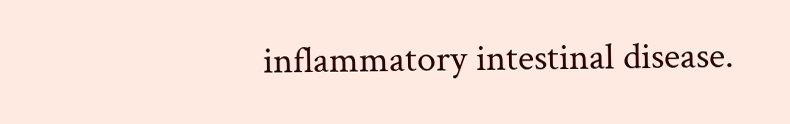inflammatory intestinal disease.